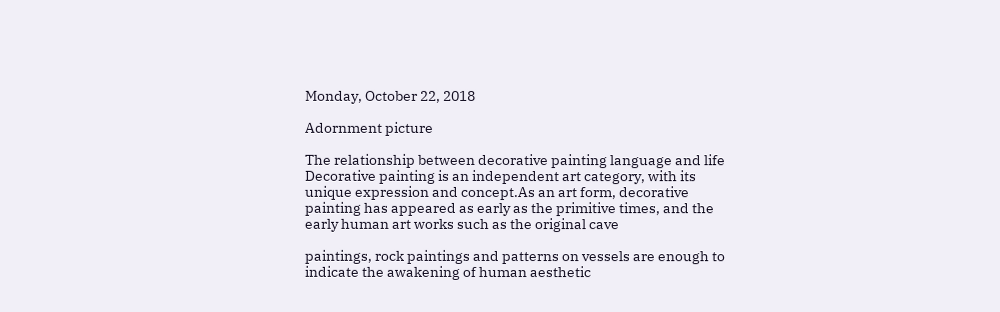Monday, October 22, 2018

Adornment picture

The relationship between decorative painting language and life
Decorative painting is an independent art category, with its unique expression and concept.As an art form, decorative painting has appeared as early as the primitive times, and the early human art works such as the original cave

paintings, rock paintings and patterns on vessels are enough to indicate the awakening of human aesthetic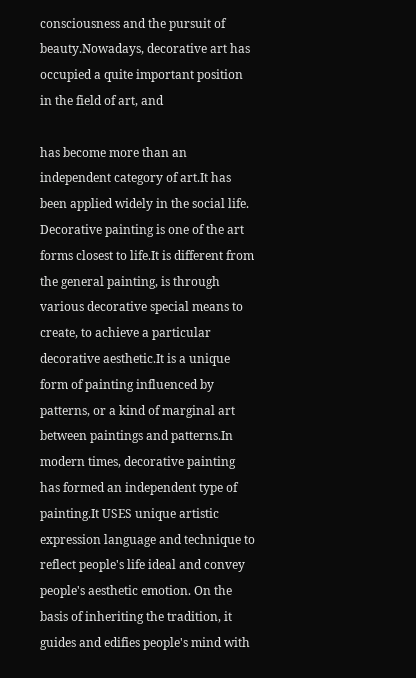consciousness and the pursuit of beauty.Nowadays, decorative art has occupied a quite important position in the field of art, and

has become more than an independent category of art.It has been applied widely in the social life.
Decorative painting is one of the art forms closest to life.It is different from the general painting, is through various decorative special means to create, to achieve a particular decorative aesthetic.It is a unique form of painting influenced by patterns, or a kind of marginal art between paintings and patterns.In modern times, decorative painting has formed an independent type of painting.It USES unique artistic expression language and technique to reflect people's life ideal and convey people's aesthetic emotion. On the basis of inheriting the tradition, it guides and edifies people's mind with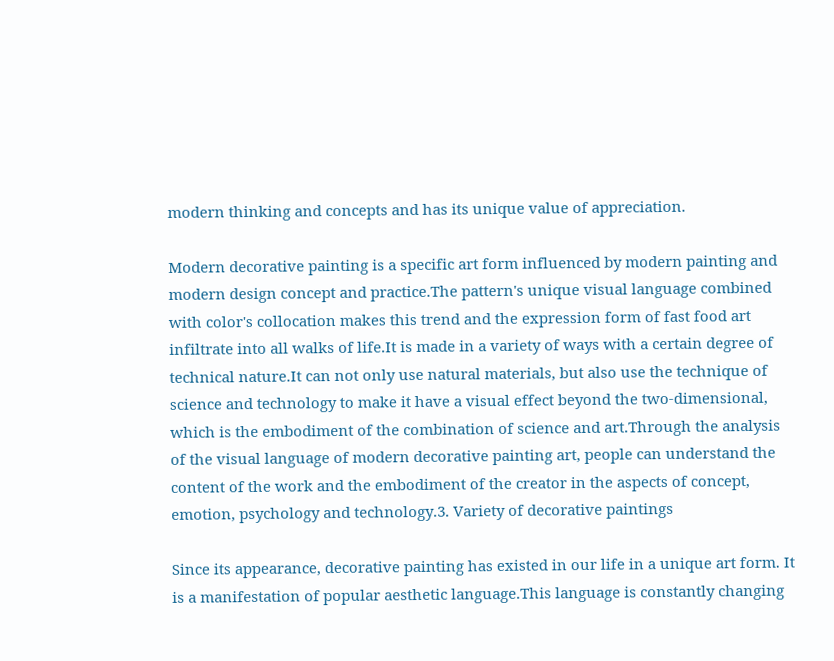modern thinking and concepts and has its unique value of appreciation.

Modern decorative painting is a specific art form influenced by modern painting and modern design concept and practice.The pattern's unique visual language combined with color's collocation makes this trend and the expression form of fast food art infiltrate into all walks of life.It is made in a variety of ways with a certain degree of technical nature.It can not only use natural materials, but also use the technique of science and technology to make it have a visual effect beyond the two-dimensional, which is the embodiment of the combination of science and art.Through the analysis of the visual language of modern decorative painting art, people can understand the content of the work and the embodiment of the creator in the aspects of concept, emotion, psychology and technology.3. Variety of decorative paintings

Since its appearance, decorative painting has existed in our life in a unique art form. It is a manifestation of popular aesthetic language.This language is constantly changing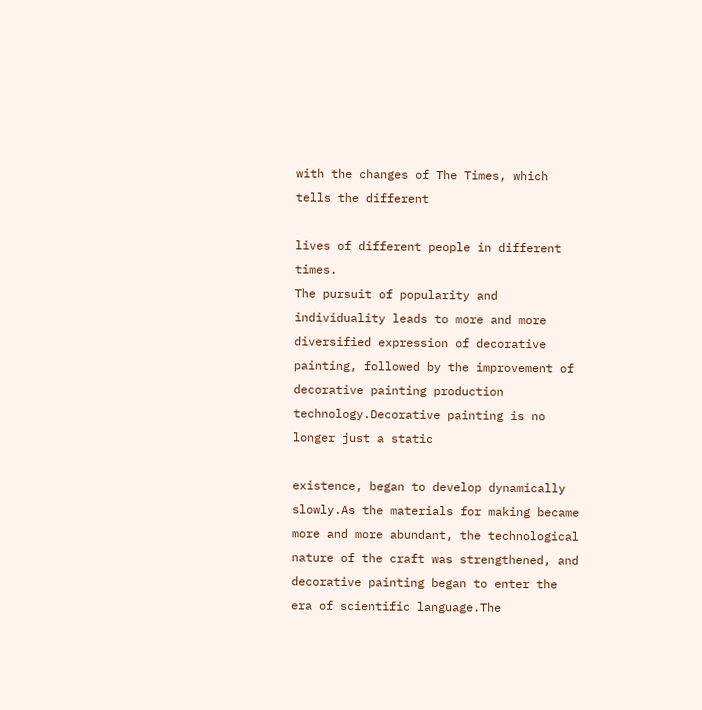with the changes of The Times, which tells the different

lives of different people in different times.
The pursuit of popularity and individuality leads to more and more diversified expression of decorative painting, followed by the improvement of decorative painting production technology.Decorative painting is no longer just a static

existence, began to develop dynamically slowly.As the materials for making became more and more abundant, the technological nature of the craft was strengthened, and decorative painting began to enter the era of scientific language.The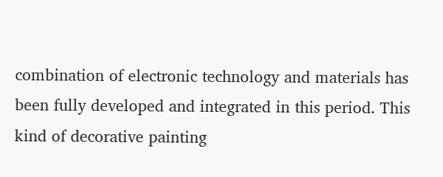combination of electronic technology and materials has been fully developed and integrated in this period. This kind of decorative painting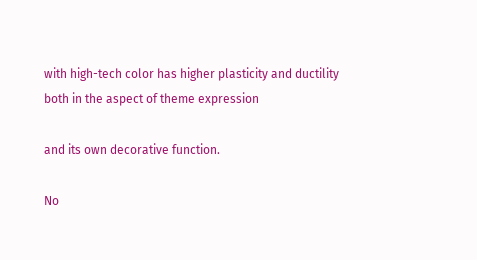with high-tech color has higher plasticity and ductility both in the aspect of theme expression

and its own decorative function.

No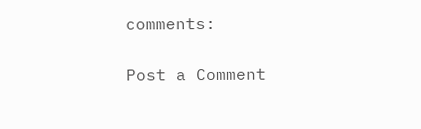comments:

Post a Comment